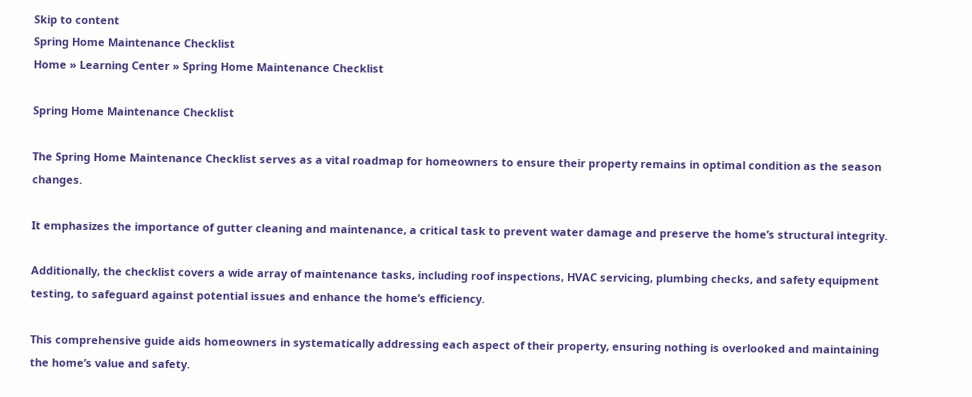Skip to content
Spring Home Maintenance Checklist
Home » Learning Center » Spring Home Maintenance Checklist

Spring Home Maintenance Checklist

The Spring Home Maintenance Checklist serves as a vital roadmap for homeowners to ensure their property remains in optimal condition as the season changes.

It emphasizes the importance of gutter cleaning and maintenance, a critical task to prevent water damage and preserve the home’s structural integrity.

Additionally, the checklist covers a wide array of maintenance tasks, including roof inspections, HVAC servicing, plumbing checks, and safety equipment testing, to safeguard against potential issues and enhance the home’s efficiency.

This comprehensive guide aids homeowners in systematically addressing each aspect of their property, ensuring nothing is overlooked and maintaining the home’s value and safety.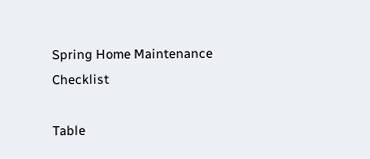Spring Home Maintenance Checklist

Table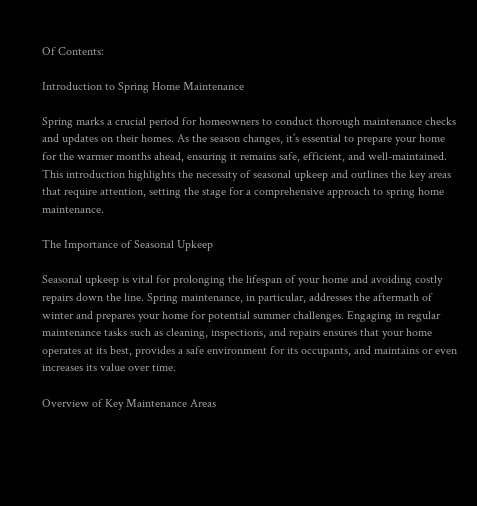Of Contents:

Introduction to Spring Home Maintenance

Spring marks a crucial period for homeowners to conduct thorough maintenance checks and updates on their homes. As the season changes, it’s essential to prepare your home for the warmer months ahead, ensuring it remains safe, efficient, and well-maintained. This introduction highlights the necessity of seasonal upkeep and outlines the key areas that require attention, setting the stage for a comprehensive approach to spring home maintenance.

The Importance of Seasonal Upkeep

Seasonal upkeep is vital for prolonging the lifespan of your home and avoiding costly repairs down the line. Spring maintenance, in particular, addresses the aftermath of winter and prepares your home for potential summer challenges. Engaging in regular maintenance tasks such as cleaning, inspections, and repairs ensures that your home operates at its best, provides a safe environment for its occupants, and maintains or even increases its value over time.

Overview of Key Maintenance Areas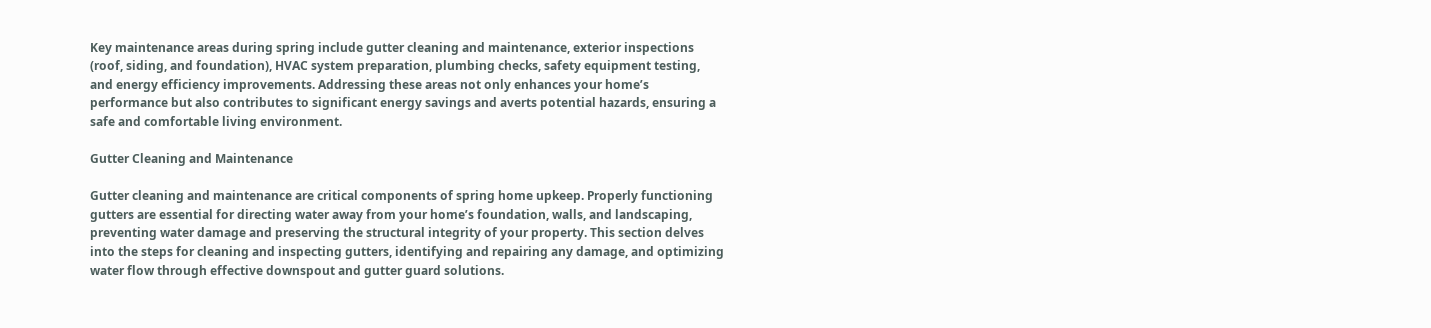Key maintenance areas during spring include gutter cleaning and maintenance, exterior inspections (roof, siding, and foundation), HVAC system preparation, plumbing checks, safety equipment testing, and energy efficiency improvements. Addressing these areas not only enhances your home’s performance but also contributes to significant energy savings and averts potential hazards, ensuring a safe and comfortable living environment.

Gutter Cleaning and Maintenance

Gutter cleaning and maintenance are critical components of spring home upkeep. Properly functioning gutters are essential for directing water away from your home’s foundation, walls, and landscaping, preventing water damage and preserving the structural integrity of your property. This section delves into the steps for cleaning and inspecting gutters, identifying and repairing any damage, and optimizing water flow through effective downspout and gutter guard solutions.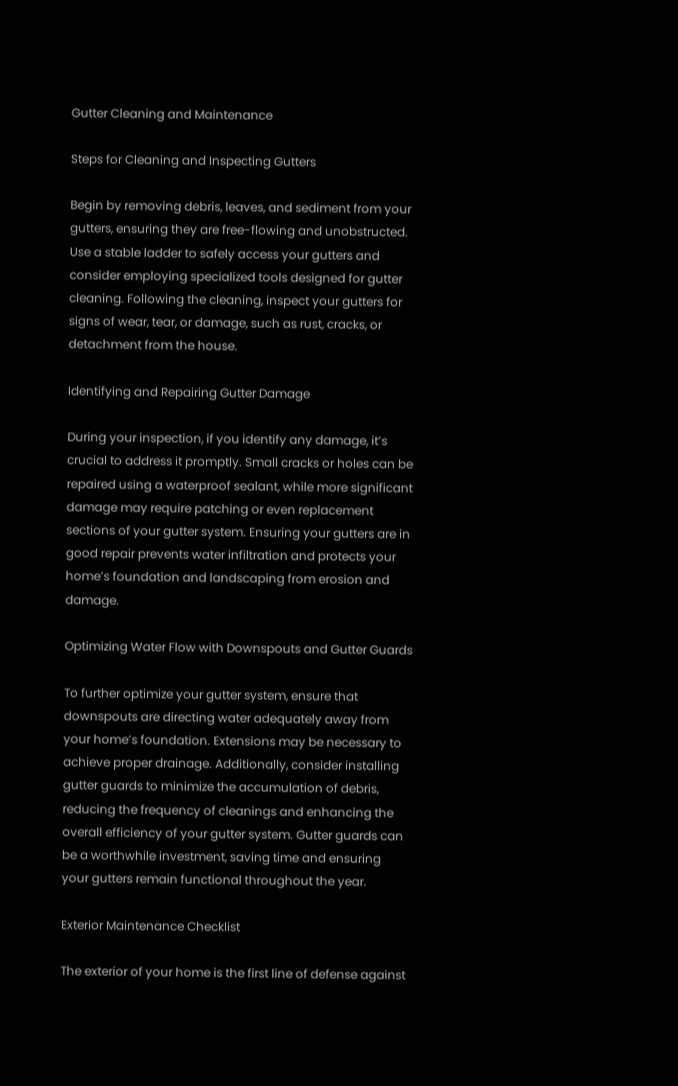Gutter Cleaning and Maintenance

Steps for Cleaning and Inspecting Gutters

Begin by removing debris, leaves, and sediment from your gutters, ensuring they are free-flowing and unobstructed. Use a stable ladder to safely access your gutters and consider employing specialized tools designed for gutter cleaning. Following the cleaning, inspect your gutters for signs of wear, tear, or damage, such as rust, cracks, or detachment from the house.

Identifying and Repairing Gutter Damage

During your inspection, if you identify any damage, it’s crucial to address it promptly. Small cracks or holes can be repaired using a waterproof sealant, while more significant damage may require patching or even replacement sections of your gutter system. Ensuring your gutters are in good repair prevents water infiltration and protects your home’s foundation and landscaping from erosion and damage.

Optimizing Water Flow with Downspouts and Gutter Guards

To further optimize your gutter system, ensure that downspouts are directing water adequately away from your home’s foundation. Extensions may be necessary to achieve proper drainage. Additionally, consider installing gutter guards to minimize the accumulation of debris, reducing the frequency of cleanings and enhancing the overall efficiency of your gutter system. Gutter guards can be a worthwhile investment, saving time and ensuring your gutters remain functional throughout the year.

Exterior Maintenance Checklist

The exterior of your home is the first line of defense against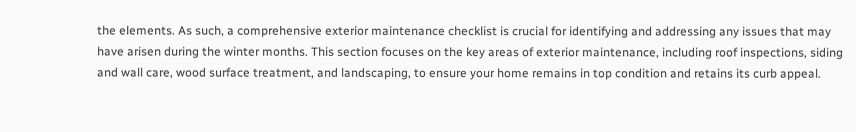the elements. As such, a comprehensive exterior maintenance checklist is crucial for identifying and addressing any issues that may have arisen during the winter months. This section focuses on the key areas of exterior maintenance, including roof inspections, siding and wall care, wood surface treatment, and landscaping, to ensure your home remains in top condition and retains its curb appeal.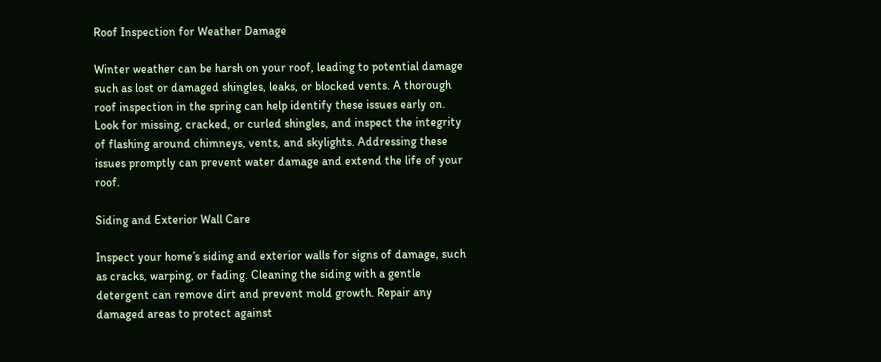Roof Inspection for Weather Damage

Winter weather can be harsh on your roof, leading to potential damage such as lost or damaged shingles, leaks, or blocked vents. A thorough roof inspection in the spring can help identify these issues early on. Look for missing, cracked, or curled shingles, and inspect the integrity of flashing around chimneys, vents, and skylights. Addressing these issues promptly can prevent water damage and extend the life of your roof.

Siding and Exterior Wall Care

Inspect your home’s siding and exterior walls for signs of damage, such as cracks, warping, or fading. Cleaning the siding with a gentle detergent can remove dirt and prevent mold growth. Repair any damaged areas to protect against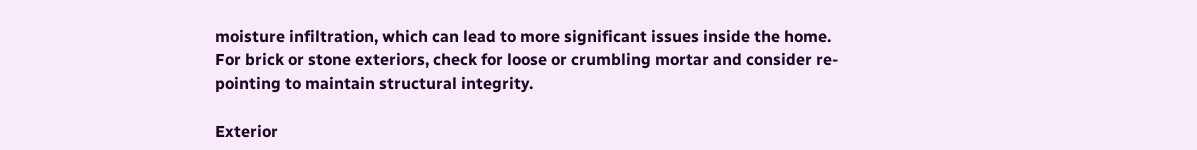moisture infiltration, which can lead to more significant issues inside the home. For brick or stone exteriors, check for loose or crumbling mortar and consider re-pointing to maintain structural integrity.

Exterior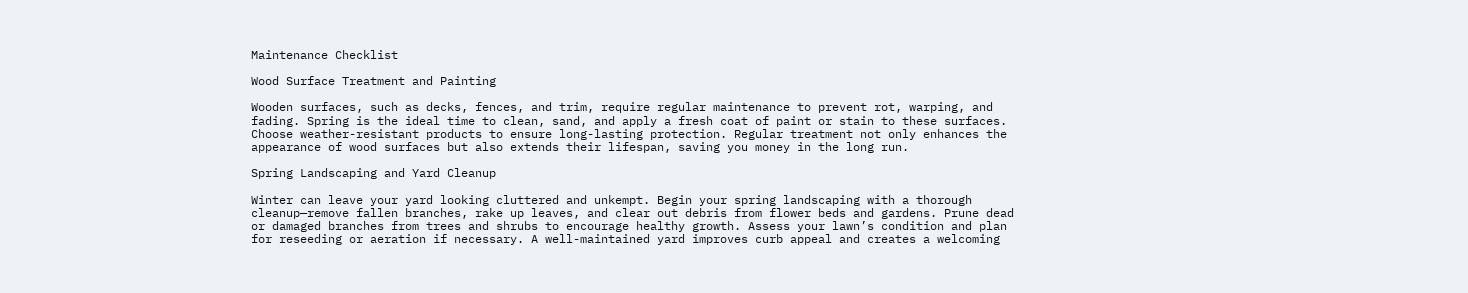Maintenance Checklist

Wood Surface Treatment and Painting

Wooden surfaces, such as decks, fences, and trim, require regular maintenance to prevent rot, warping, and fading. Spring is the ideal time to clean, sand, and apply a fresh coat of paint or stain to these surfaces. Choose weather-resistant products to ensure long-lasting protection. Regular treatment not only enhances the appearance of wood surfaces but also extends their lifespan, saving you money in the long run.

Spring Landscaping and Yard Cleanup

Winter can leave your yard looking cluttered and unkempt. Begin your spring landscaping with a thorough cleanup—remove fallen branches, rake up leaves, and clear out debris from flower beds and gardens. Prune dead or damaged branches from trees and shrubs to encourage healthy growth. Assess your lawn’s condition and plan for reseeding or aeration if necessary. A well-maintained yard improves curb appeal and creates a welcoming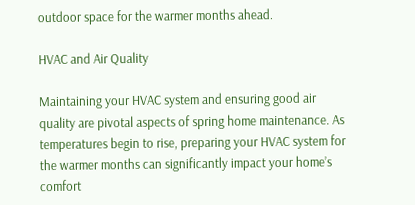outdoor space for the warmer months ahead.

HVAC and Air Quality

Maintaining your HVAC system and ensuring good air quality are pivotal aspects of spring home maintenance. As temperatures begin to rise, preparing your HVAC system for the warmer months can significantly impact your home’s comfort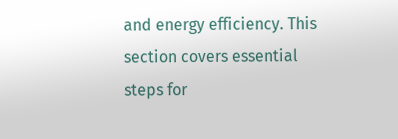and energy efficiency. This section covers essential steps for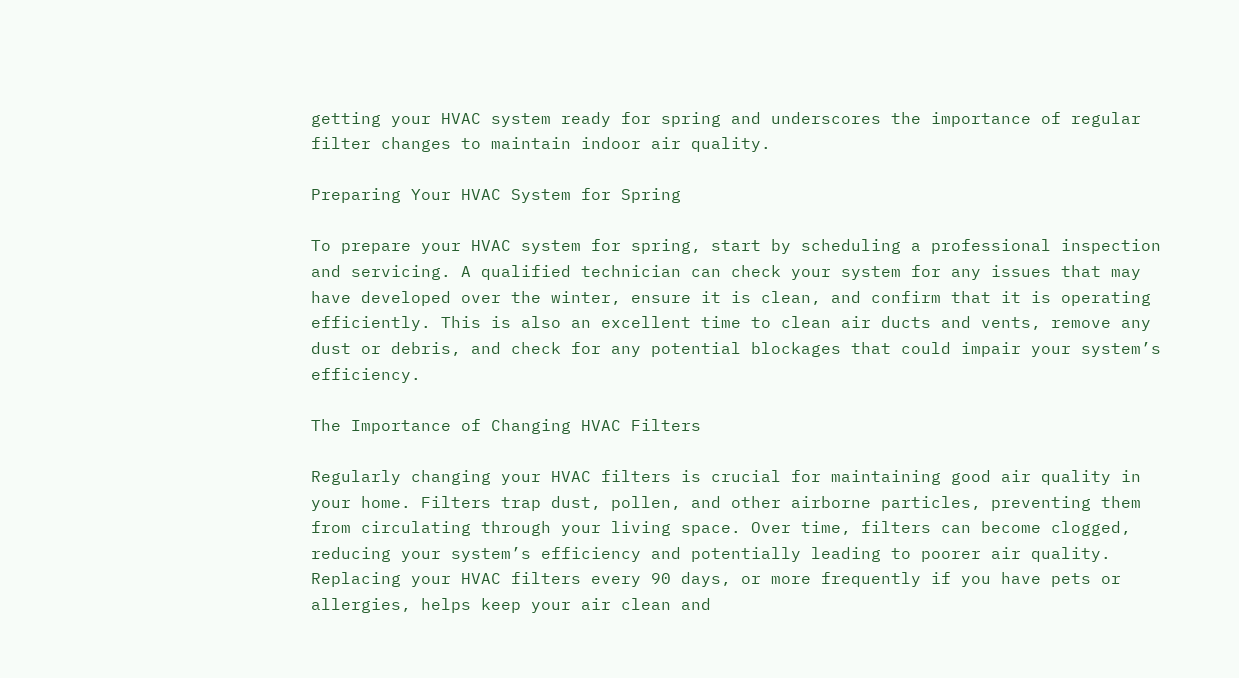getting your HVAC system ready for spring and underscores the importance of regular filter changes to maintain indoor air quality.

Preparing Your HVAC System for Spring

To prepare your HVAC system for spring, start by scheduling a professional inspection and servicing. A qualified technician can check your system for any issues that may have developed over the winter, ensure it is clean, and confirm that it is operating efficiently. This is also an excellent time to clean air ducts and vents, remove any dust or debris, and check for any potential blockages that could impair your system’s efficiency.

The Importance of Changing HVAC Filters

Regularly changing your HVAC filters is crucial for maintaining good air quality in your home. Filters trap dust, pollen, and other airborne particles, preventing them from circulating through your living space. Over time, filters can become clogged, reducing your system’s efficiency and potentially leading to poorer air quality. Replacing your HVAC filters every 90 days, or more frequently if you have pets or allergies, helps keep your air clean and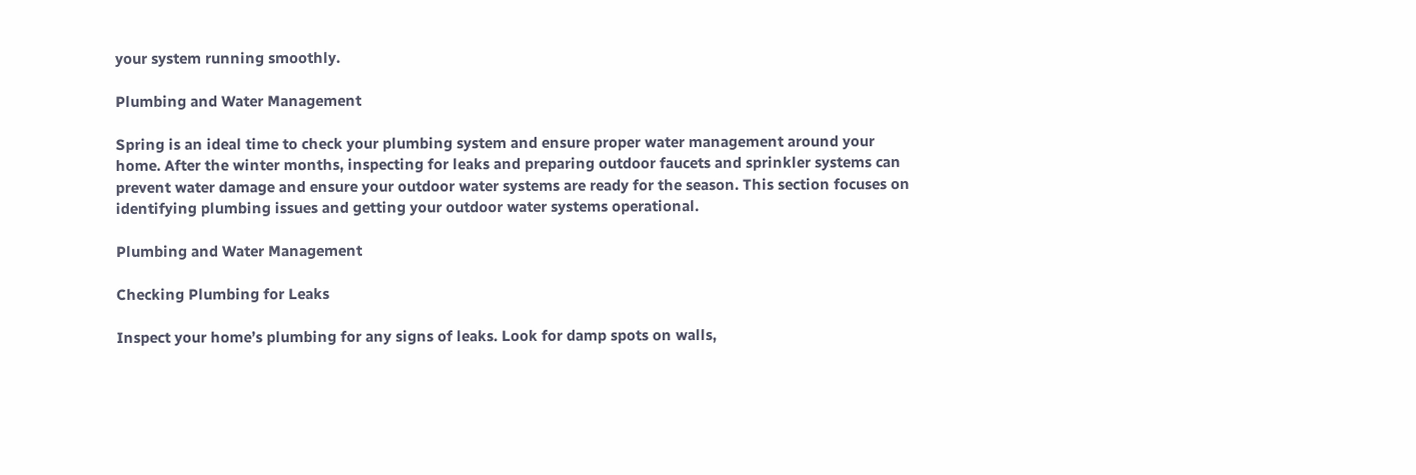your system running smoothly.

Plumbing and Water Management

Spring is an ideal time to check your plumbing system and ensure proper water management around your home. After the winter months, inspecting for leaks and preparing outdoor faucets and sprinkler systems can prevent water damage and ensure your outdoor water systems are ready for the season. This section focuses on identifying plumbing issues and getting your outdoor water systems operational.

Plumbing and Water Management

Checking Plumbing for Leaks

Inspect your home’s plumbing for any signs of leaks. Look for damp spots on walls,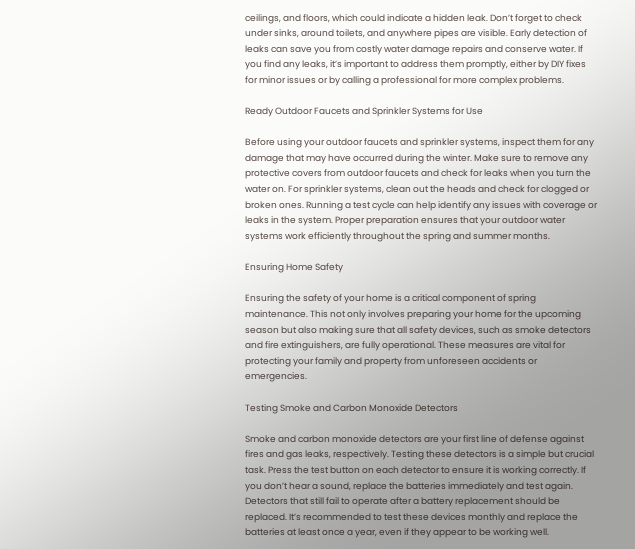ceilings, and floors, which could indicate a hidden leak. Don’t forget to check under sinks, around toilets, and anywhere pipes are visible. Early detection of leaks can save you from costly water damage repairs and conserve water. If you find any leaks, it’s important to address them promptly, either by DIY fixes for minor issues or by calling a professional for more complex problems.

Ready Outdoor Faucets and Sprinkler Systems for Use

Before using your outdoor faucets and sprinkler systems, inspect them for any damage that may have occurred during the winter. Make sure to remove any protective covers from outdoor faucets and check for leaks when you turn the water on. For sprinkler systems, clean out the heads and check for clogged or broken ones. Running a test cycle can help identify any issues with coverage or leaks in the system. Proper preparation ensures that your outdoor water systems work efficiently throughout the spring and summer months.

Ensuring Home Safety

Ensuring the safety of your home is a critical component of spring maintenance. This not only involves preparing your home for the upcoming season but also making sure that all safety devices, such as smoke detectors and fire extinguishers, are fully operational. These measures are vital for protecting your family and property from unforeseen accidents or emergencies.

Testing Smoke and Carbon Monoxide Detectors

Smoke and carbon monoxide detectors are your first line of defense against fires and gas leaks, respectively. Testing these detectors is a simple but crucial task. Press the test button on each detector to ensure it is working correctly. If you don’t hear a sound, replace the batteries immediately and test again. Detectors that still fail to operate after a battery replacement should be replaced. It’s recommended to test these devices monthly and replace the batteries at least once a year, even if they appear to be working well.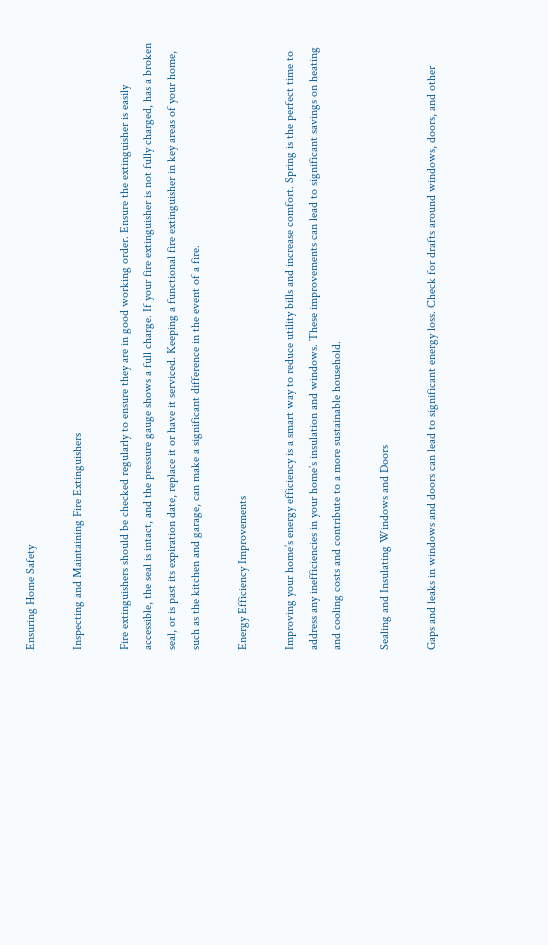Ensuring Home Safety

Inspecting and Maintaining Fire Extinguishers

Fire extinguishers should be checked regularly to ensure they are in good working order. Ensure the extinguisher is easily accessible, the seal is intact, and the pressure gauge shows a full charge. If your fire extinguisher is not fully charged, has a broken seal, or is past its expiration date, replace it or have it serviced. Keeping a functional fire extinguisher in key areas of your home, such as the kitchen and garage, can make a significant difference in the event of a fire.

Energy Efficiency Improvements

Improving your home’s energy efficiency is a smart way to reduce utility bills and increase comfort. Spring is the perfect time to address any inefficiencies in your home’s insulation and windows. These improvements can lead to significant savings on heating and cooling costs and contribute to a more sustainable household.

Sealing and Insulating Windows and Doors

Gaps and leaks in windows and doors can lead to significant energy loss. Check for drafts around windows, doors, and other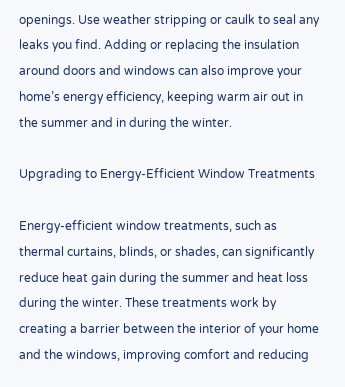openings. Use weather stripping or caulk to seal any leaks you find. Adding or replacing the insulation around doors and windows can also improve your home’s energy efficiency, keeping warm air out in the summer and in during the winter.

Upgrading to Energy-Efficient Window Treatments

Energy-efficient window treatments, such as thermal curtains, blinds, or shades, can significantly reduce heat gain during the summer and heat loss during the winter. These treatments work by creating a barrier between the interior of your home and the windows, improving comfort and reducing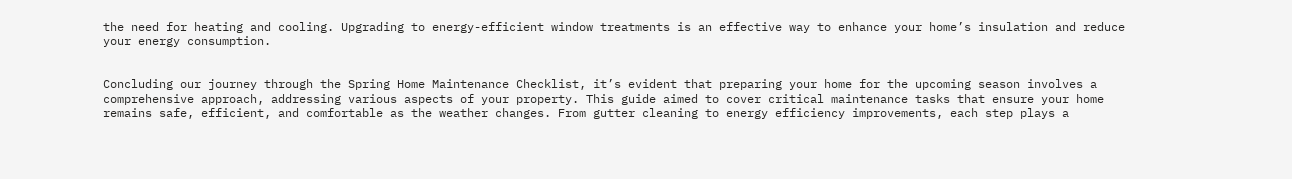the need for heating and cooling. Upgrading to energy-efficient window treatments is an effective way to enhance your home’s insulation and reduce your energy consumption.


Concluding our journey through the Spring Home Maintenance Checklist, it’s evident that preparing your home for the upcoming season involves a comprehensive approach, addressing various aspects of your property. This guide aimed to cover critical maintenance tasks that ensure your home remains safe, efficient, and comfortable as the weather changes. From gutter cleaning to energy efficiency improvements, each step plays a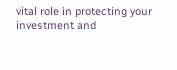vital role in protecting your investment and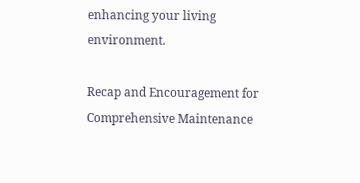enhancing your living environment.

Recap and Encouragement for Comprehensive Maintenance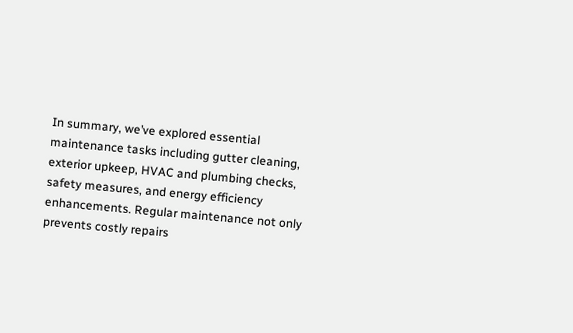In summary, we’ve explored essential maintenance tasks including gutter cleaning, exterior upkeep, HVAC and plumbing checks, safety measures, and energy efficiency enhancements. Regular maintenance not only prevents costly repairs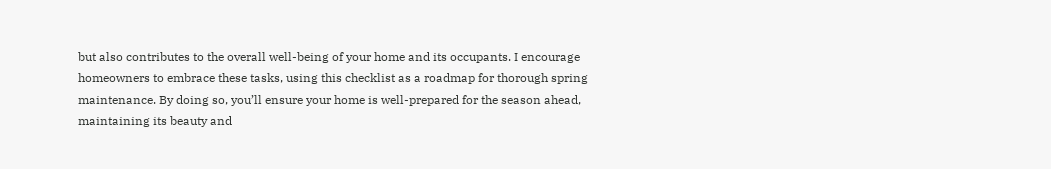but also contributes to the overall well-being of your home and its occupants. I encourage homeowners to embrace these tasks, using this checklist as a roadmap for thorough spring maintenance. By doing so, you’ll ensure your home is well-prepared for the season ahead, maintaining its beauty and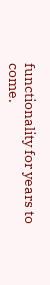functionality for years to come.